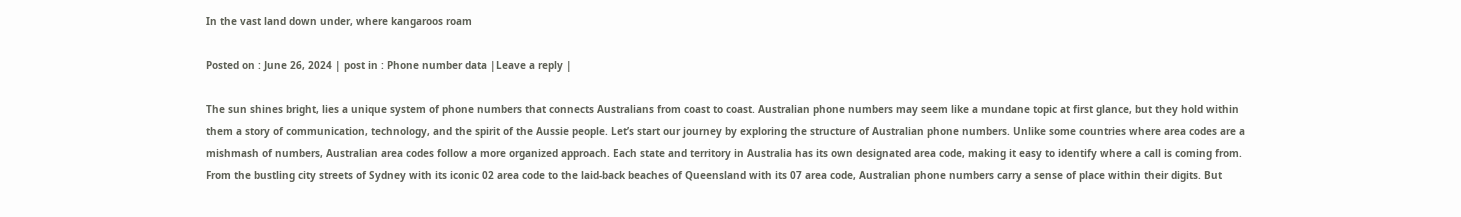In the vast land down under, where kangaroos roam

Posted on : June 26, 2024 | post in : Phone number data |Leave a reply |

The sun shines bright, lies a unique system of phone numbers that connects Australians from coast to coast. Australian phone numbers may seem like a mundane topic at first glance, but they hold within them a story of communication, technology, and the spirit of the Aussie people. Let’s start our journey by exploring the structure of Australian phone numbers. Unlike some countries where area codes are a mishmash of numbers, Australian area codes follow a more organized approach. Each state and territory in Australia has its own designated area code, making it easy to identify where a call is coming from. From the bustling city streets of Sydney with its iconic 02 area code to the laid-back beaches of Queensland with its 07 area code, Australian phone numbers carry a sense of place within their digits. But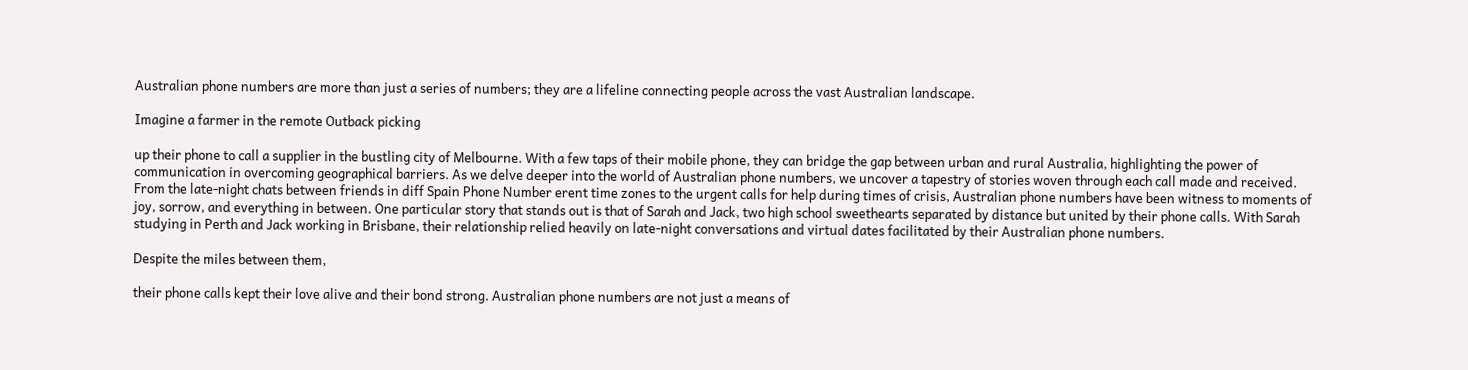Australian phone numbers are more than just a series of numbers; they are a lifeline connecting people across the vast Australian landscape.

Imagine a farmer in the remote Outback picking

up their phone to call a supplier in the bustling city of Melbourne. With a few taps of their mobile phone, they can bridge the gap between urban and rural Australia, highlighting the power of communication in overcoming geographical barriers. As we delve deeper into the world of Australian phone numbers, we uncover a tapestry of stories woven through each call made and received. From the late-night chats between friends in diff Spain Phone Number erent time zones to the urgent calls for help during times of crisis, Australian phone numbers have been witness to moments of joy, sorrow, and everything in between. One particular story that stands out is that of Sarah and Jack, two high school sweethearts separated by distance but united by their phone calls. With Sarah studying in Perth and Jack working in Brisbane, their relationship relied heavily on late-night conversations and virtual dates facilitated by their Australian phone numbers.

Despite the miles between them,

their phone calls kept their love alive and their bond strong. Australian phone numbers are not just a means of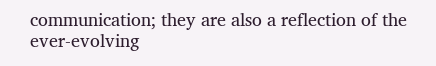communication; they are also a reflection of the ever-evolving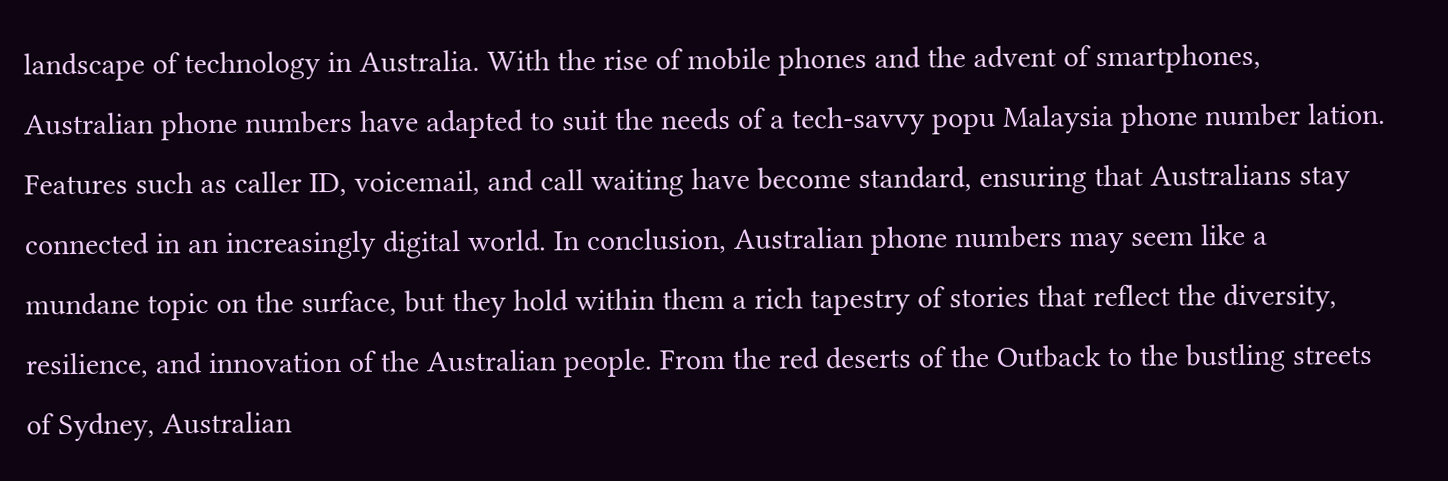landscape of technology in Australia. With the rise of mobile phones and the advent of smartphones, Australian phone numbers have adapted to suit the needs of a tech-savvy popu Malaysia phone number lation. Features such as caller ID, voicemail, and call waiting have become standard, ensuring that Australians stay connected in an increasingly digital world. In conclusion, Australian phone numbers may seem like a mundane topic on the surface, but they hold within them a rich tapestry of stories that reflect the diversity, resilience, and innovation of the Australian people. From the red deserts of the Outback to the bustling streets of Sydney, Australian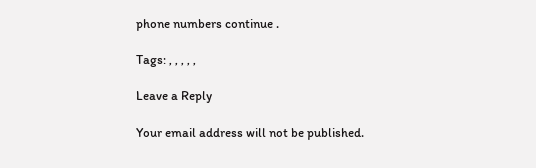phone numbers continue .

Tags: , , , , ,

Leave a Reply

Your email address will not be published.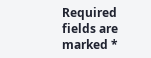Required fields are marked *